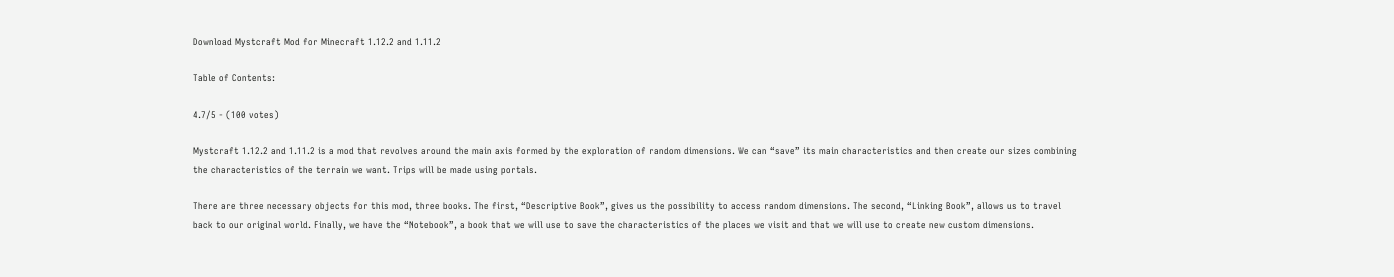Download Mystcraft Mod for Minecraft 1.12.2 and 1.11.2

Table of Contents:

4.7/5 - (100 votes)

Mystcraft 1.12.2 and 1.11.2 is a mod that revolves around the main axis formed by the exploration of random dimensions. We can “save” its main characteristics and then create our sizes combining the characteristics of the terrain we want. Trips will be made using portals.

There are three necessary objects for this mod, three books. The first, “Descriptive Book”, gives us the possibility to access random dimensions. The second, “Linking Book”, allows us to travel back to our original world. Finally, we have the “Notebook”, a book that we will use to save the characteristics of the places we visit and that we will use to create new custom dimensions.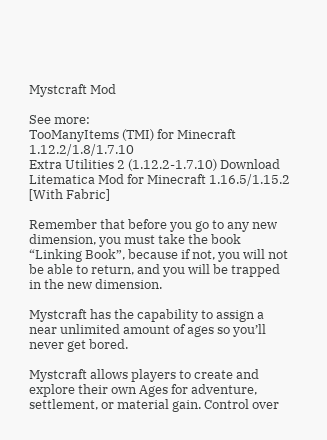Mystcraft Mod

See more:
TooManyItems (TMI) for Minecraft 1.12.2/1.8/1.7.10
Extra Utilities 2 (1.12.2-1.7.10) Download
Litematica Mod for Minecraft 1.16.5/1.15.2 [With Fabric]

Remember that before you go to any new dimension, you must take the book “Linking Book”, because if not, you will not be able to return, and you will be trapped in the new dimension.

Mystcraft has the capability to assign a near unlimited amount of ages so you’ll never get bored.

Mystcraft allows players to create and explore their own Ages for adventure, settlement, or material gain. Control over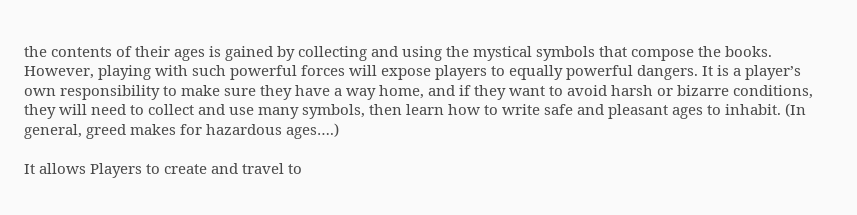the contents of their ages is gained by collecting and using the mystical symbols that compose the books. However, playing with such powerful forces will expose players to equally powerful dangers. It is a player’s own responsibility to make sure they have a way home, and if they want to avoid harsh or bizarre conditions, they will need to collect and use many symbols, then learn how to write safe and pleasant ages to inhabit. (In general, greed makes for hazardous ages….)

It allows Players to create and travel to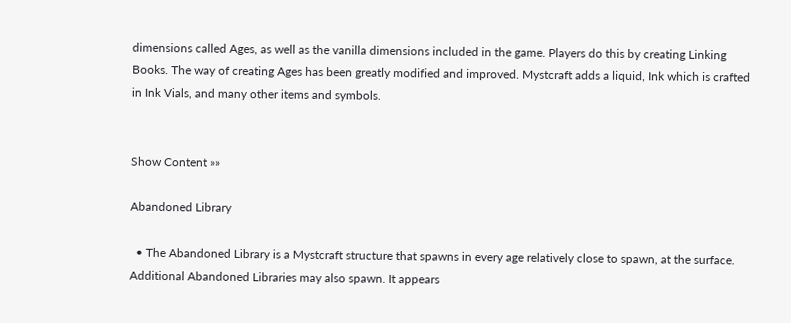dimensions called Ages, as well as the vanilla dimensions included in the game. Players do this by creating Linking Books. The way of creating Ages has been greatly modified and improved. Mystcraft adds a liquid, Ink which is crafted in Ink Vials, and many other items and symbols.


Show Content »»

Abandoned Library

  • The Abandoned Library is a Mystcraft structure that spawns in every age relatively close to spawn, at the surface. Additional Abandoned Libraries may also spawn. It appears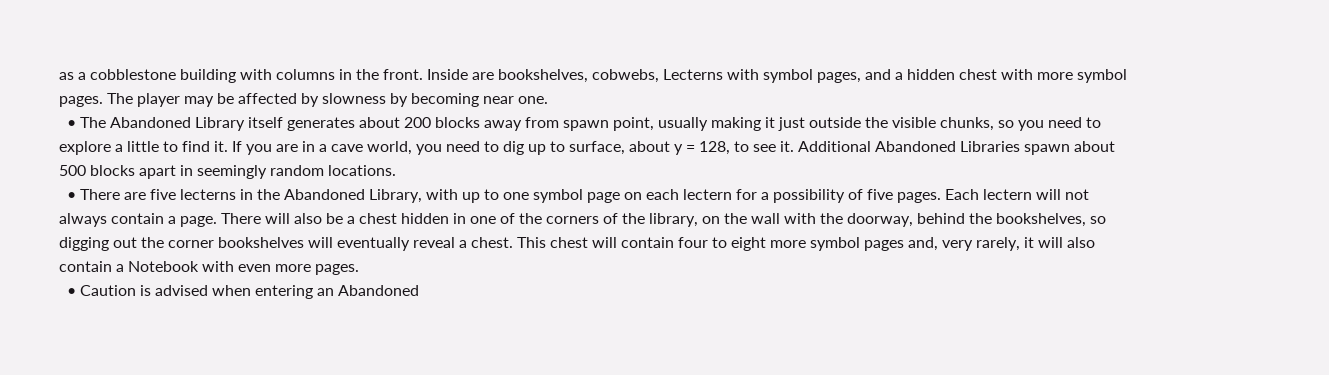as a cobblestone building with columns in the front. Inside are bookshelves, cobwebs, Lecterns with symbol pages, and a hidden chest with more symbol pages. The player may be affected by slowness by becoming near one.
  • The Abandoned Library itself generates about 200 blocks away from spawn point, usually making it just outside the visible chunks, so you need to explore a little to find it. If you are in a cave world, you need to dig up to surface, about y = 128, to see it. Additional Abandoned Libraries spawn about 500 blocks apart in seemingly random locations.
  • There are five lecterns in the Abandoned Library, with up to one symbol page on each lectern for a possibility of five pages. Each lectern will not always contain a page. There will also be a chest hidden in one of the corners of the library, on the wall with the doorway, behind the bookshelves, so digging out the corner bookshelves will eventually reveal a chest. This chest will contain four to eight more symbol pages and, very rarely, it will also contain a Notebook with even more pages.
  • Caution is advised when entering an Abandoned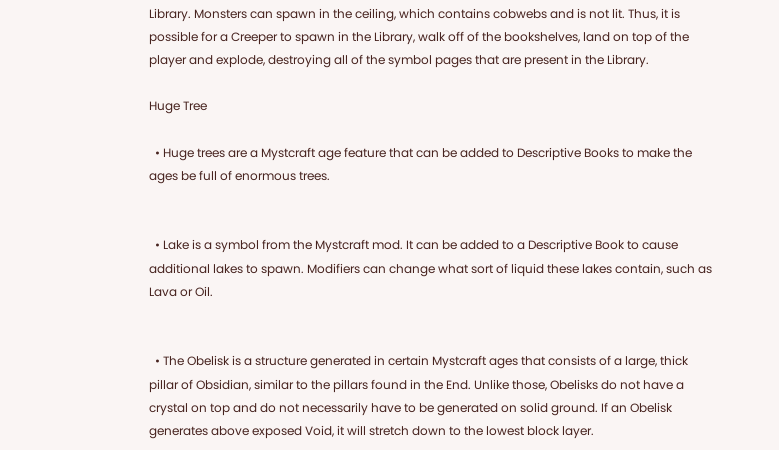Library. Monsters can spawn in the ceiling, which contains cobwebs and is not lit. Thus, it is possible for a Creeper to spawn in the Library, walk off of the bookshelves, land on top of the player and explode, destroying all of the symbol pages that are present in the Library.

Huge Tree

  • Huge trees are a Mystcraft age feature that can be added to Descriptive Books to make the ages be full of enormous trees.


  • Lake is a symbol from the Mystcraft mod. It can be added to a Descriptive Book to cause additional lakes to spawn. Modifiers can change what sort of liquid these lakes contain, such as Lava or Oil.


  • The Obelisk is a structure generated in certain Mystcraft ages that consists of a large, thick pillar of Obsidian, similar to the pillars found in the End. Unlike those, Obelisks do not have a crystal on top and do not necessarily have to be generated on solid ground. If an Obelisk generates above exposed Void, it will stretch down to the lowest block layer.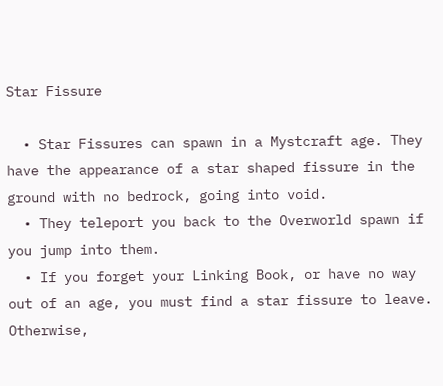Star Fissure

  • Star Fissures can spawn in a Mystcraft age. They have the appearance of a star shaped fissure in the ground with no bedrock, going into void.
  • They teleport you back to the Overworld spawn if you jump into them.
  • If you forget your Linking Book, or have no way out of an age, you must find a star fissure to leave. Otherwise,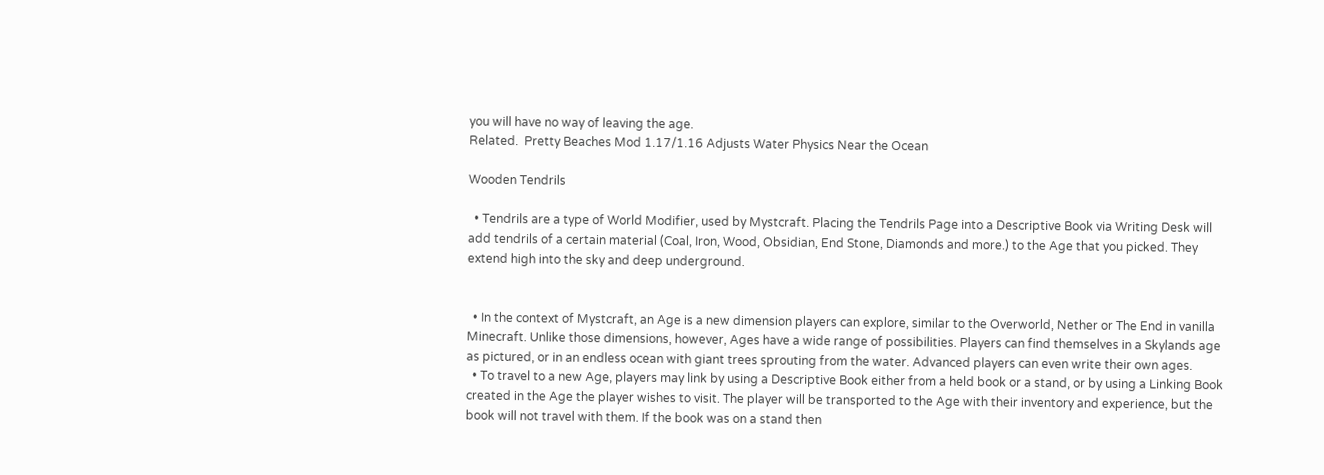you will have no way of leaving the age.
Related.  Pretty Beaches Mod 1.17/1.16 Adjusts Water Physics Near the Ocean

Wooden Tendrils

  • Tendrils are a type of World Modifier, used by Mystcraft. Placing the Tendrils Page into a Descriptive Book via Writing Desk will add tendrils of a certain material (Coal, Iron, Wood, Obsidian, End Stone, Diamonds and more.) to the Age that you picked. They extend high into the sky and deep underground.


  • In the context of Mystcraft, an Age is a new dimension players can explore, similar to the Overworld, Nether or The End in vanilla Minecraft. Unlike those dimensions, however, Ages have a wide range of possibilities. Players can find themselves in a Skylands age as pictured, or in an endless ocean with giant trees sprouting from the water. Advanced players can even write their own ages.
  • To travel to a new Age, players may link by using a Descriptive Book either from a held book or a stand, or by using a Linking Book created in the Age the player wishes to visit. The player will be transported to the Age with their inventory and experience, but the book will not travel with them. If the book was on a stand then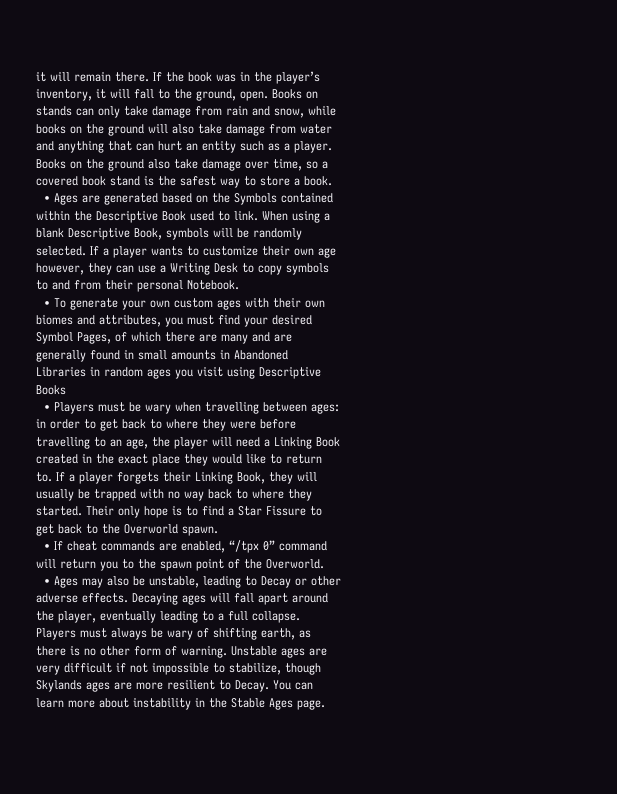it will remain there. If the book was in the player’s inventory, it will fall to the ground, open. Books on stands can only take damage from rain and snow, while books on the ground will also take damage from water and anything that can hurt an entity such as a player. Books on the ground also take damage over time, so a covered book stand is the safest way to store a book.
  • Ages are generated based on the Symbols contained within the Descriptive Book used to link. When using a blank Descriptive Book, symbols will be randomly selected. If a player wants to customize their own age however, they can use a Writing Desk to copy symbols to and from their personal Notebook.
  • To generate your own custom ages with their own biomes and attributes, you must find your desired Symbol Pages, of which there are many and are generally found in small amounts in Abandoned Libraries in random ages you visit using Descriptive Books
  • Players must be wary when travelling between ages: in order to get back to where they were before travelling to an age, the player will need a Linking Book created in the exact place they would like to return to. If a player forgets their Linking Book, they will usually be trapped with no way back to where they started. Their only hope is to find a Star Fissure to get back to the Overworld spawn.
  • If cheat commands are enabled, “/tpx 0” command will return you to the spawn point of the Overworld.
  • Ages may also be unstable, leading to Decay or other adverse effects. Decaying ages will fall apart around the player, eventually leading to a full collapse. Players must always be wary of shifting earth, as there is no other form of warning. Unstable ages are very difficult if not impossible to stabilize, though Skylands ages are more resilient to Decay. You can learn more about instability in the Stable Ages page.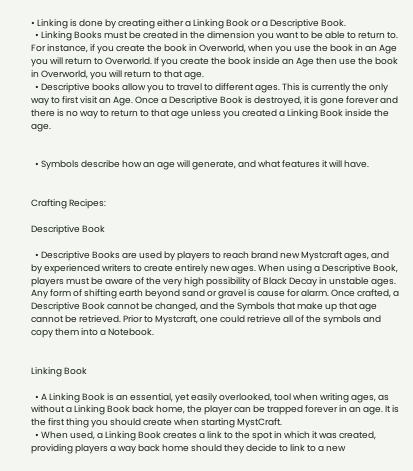• Linking is done by creating either a Linking Book or a Descriptive Book.
  • Linking Books must be created in the dimension you want to be able to return to. For instance, if you create the book in Overworld, when you use the book in an Age you will return to Overworld. If you create the book inside an Age then use the book in Overworld, you will return to that age.
  • Descriptive books allow you to travel to different ages. This is currently the only way to first visit an Age. Once a Descriptive Book is destroyed, it is gone forever and there is no way to return to that age unless you created a Linking Book inside the age.


  • Symbols describe how an age will generate, and what features it will have.


Crafting Recipes:

Descriptive Book

  • Descriptive Books are used by players to reach brand new Mystcraft ages, and by experienced writers to create entirely new ages. When using a Descriptive Book, players must be aware of the very high possibility of Black Decay in unstable ages. Any form of shifting earth beyond sand or gravel is cause for alarm. Once crafted, a Descriptive Book cannot be changed, and the Symbols that make up that age cannot be retrieved. Prior to Mystcraft, one could retrieve all of the symbols and copy them into a Notebook.


Linking Book

  • A Linking Book is an essential, yet easily overlooked, tool when writing ages, as without a Linking Book back home, the player can be trapped forever in an age. It is the first thing you should create when starting MystCraft.
  • When used, a Linking Book creates a link to the spot in which it was created, providing players a way back home should they decide to link to a new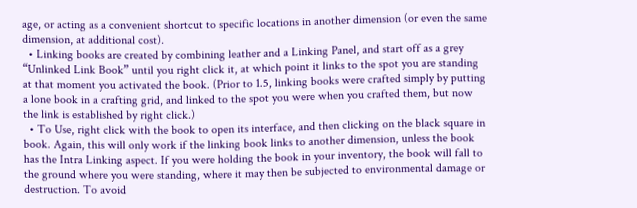age, or acting as a convenient shortcut to specific locations in another dimension (or even the same dimension, at additional cost).
  • Linking books are created by combining leather and a Linking Panel, and start off as a grey “Unlinked Link Book” until you right click it, at which point it links to the spot you are standing at that moment you activated the book. (Prior to 1.5, linking books were crafted simply by putting a lone book in a crafting grid, and linked to the spot you were when you crafted them, but now the link is established by right click.)
  • To Use, right click with the book to open its interface, and then clicking on the black square in book. Again, this will only work if the linking book links to another dimension, unless the book has the Intra Linking aspect. If you were holding the book in your inventory, the book will fall to the ground where you were standing, where it may then be subjected to environmental damage or destruction. To avoid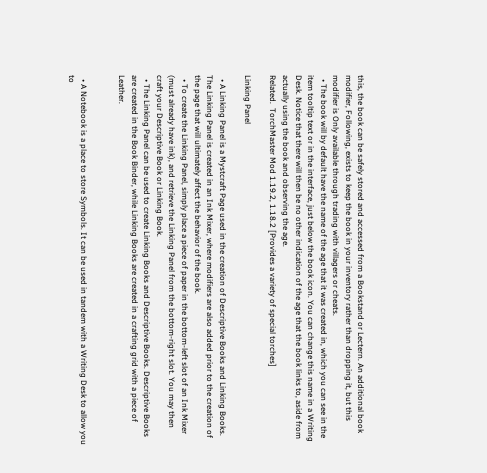this, the book can be safely stored and accessed from a Bookstand or Lectern. An additional book modifier, Following, exists to keep the book in your inventory rather than dropping it, but this modifier is Only available through trading with villagers or cheats.
  • The book will by default have the name of the age that it was created in, which you can see in the item tooltip text or in the interface, just below the book icon. You can change this name in a Writing Desk. Notice that there will then be no other indication of the age that the book links to, aside from actually using the book and observing the age.
Related.  TorchMaster Mod 1.19.2, 1.18.2 [Provides a variety of special torches]

Linking Panel

  • A Linking Panel is a Mystcraft Page used in the creation of Descriptive Books and Linking Books. The Linking Panel is created in an Ink Mixer, where modifiers are also added prior to the creation of the page that will ultimately affect the behavior of the book.
  • To create the Linking Panel, simply place a piece of paper in the bottom-left slot of an Ink Mixer (must already have ink), and retrieve the Linking Panel from the bottom-right slot. You may then craft your Descriptive Book or Linking Book.
  • The Linking Panel can be used to create Linking Books and Descriptive Books. Descriptive Books are created in the Book Binder, while Linking Books are created in a crafting grid with a piece of Leather.


  • A Notebook is a place to store Symbols. It can be used in tandem with a Writing Desk to allow you to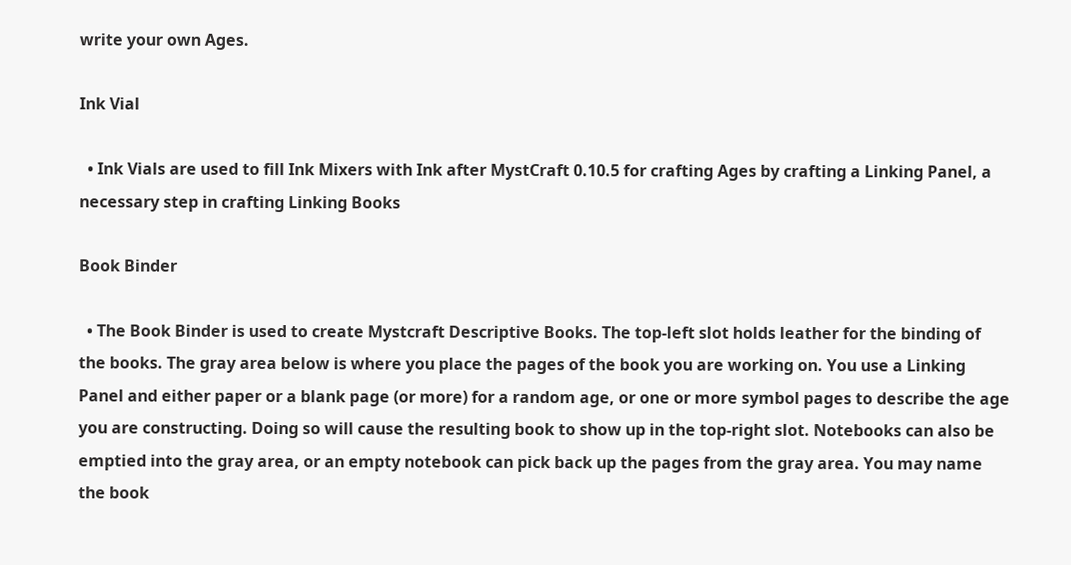write your own Ages.

Ink Vial

  • Ink Vials are used to fill Ink Mixers with Ink after MystCraft 0.10.5 for crafting Ages by crafting a Linking Panel, a necessary step in crafting Linking Books

Book Binder

  • The Book Binder is used to create Mystcraft Descriptive Books. The top-left slot holds leather for the binding of the books. The gray area below is where you place the pages of the book you are working on. You use a Linking Panel and either paper or a blank page (or more) for a random age, or one or more symbol pages to describe the age you are constructing. Doing so will cause the resulting book to show up in the top-right slot. Notebooks can also be emptied into the gray area, or an empty notebook can pick back up the pages from the gray area. You may name the book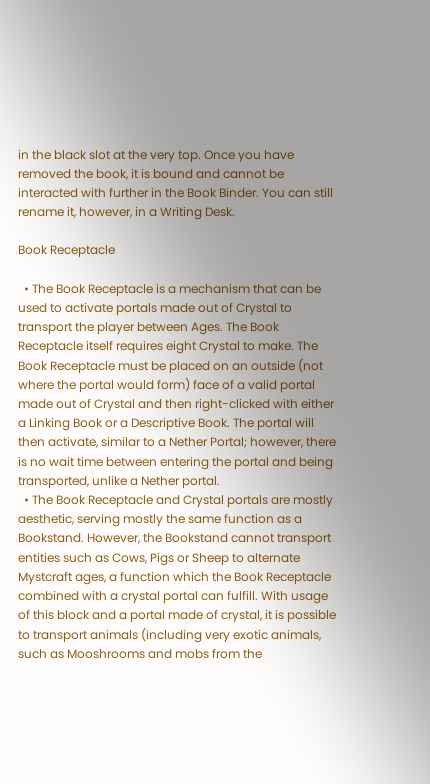in the black slot at the very top. Once you have removed the book, it is bound and cannot be interacted with further in the Book Binder. You can still rename it, however, in a Writing Desk.

Book Receptacle

  • The Book Receptacle is a mechanism that can be used to activate portals made out of Crystal to transport the player between Ages. The Book Receptacle itself requires eight Crystal to make. The Book Receptacle must be placed on an outside (not where the portal would form) face of a valid portal made out of Crystal and then right-clicked with either a Linking Book or a Descriptive Book. The portal will then activate, similar to a Nether Portal; however, there is no wait time between entering the portal and being transported, unlike a Nether portal.
  • The Book Receptacle and Crystal portals are mostly aesthetic, serving mostly the same function as a Bookstand. However, the Bookstand cannot transport entities such as Cows, Pigs or Sheep to alternate Mystcraft ages, a function which the Book Receptacle combined with a crystal portal can fulfill. With usage of this block and a portal made of crystal, it is possible to transport animals (including very exotic animals, such as Mooshrooms and mobs from the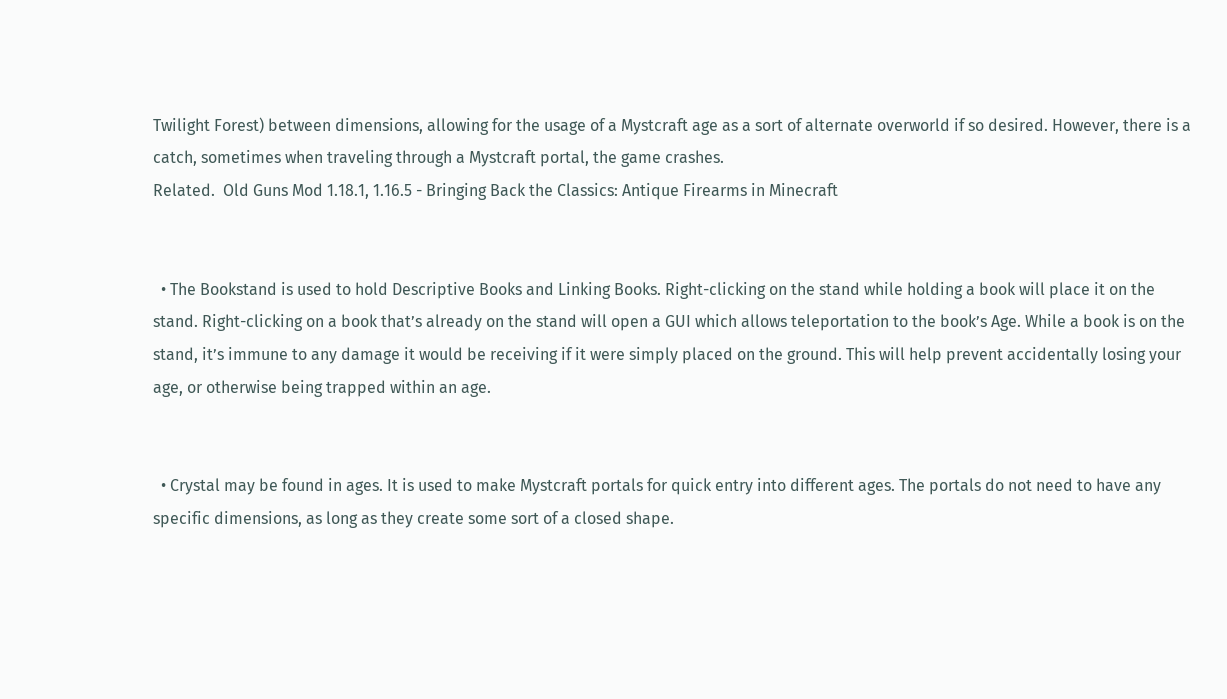Twilight Forest) between dimensions, allowing for the usage of a Mystcraft age as a sort of alternate overworld if so desired. However, there is a catch, sometimes when traveling through a Mystcraft portal, the game crashes.
Related.  Old Guns Mod 1.18.1, 1.16.5 - Bringing Back the Classics: Antique Firearms in Minecraft


  • The Bookstand is used to hold Descriptive Books and Linking Books. Right-clicking on the stand while holding a book will place it on the stand. Right-clicking on a book that’s already on the stand will open a GUI which allows teleportation to the book’s Age. While a book is on the stand, it’s immune to any damage it would be receiving if it were simply placed on the ground. This will help prevent accidentally losing your age, or otherwise being trapped within an age.


  • Crystal may be found in ages. It is used to make Mystcraft portals for quick entry into different ages. The portals do not need to have any specific dimensions, as long as they create some sort of a closed shape.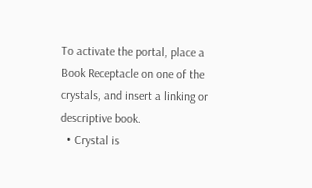To activate the portal, place a Book Receptacle on one of the crystals, and insert a linking or descriptive book.
  • Crystal is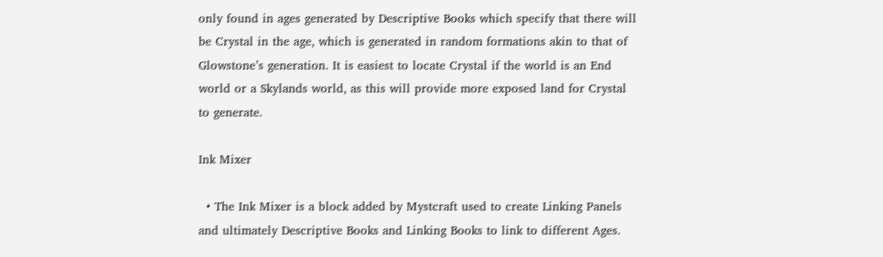only found in ages generated by Descriptive Books which specify that there will be Crystal in the age, which is generated in random formations akin to that of Glowstone’s generation. It is easiest to locate Crystal if the world is an End world or a Skylands world, as this will provide more exposed land for Crystal to generate.

Ink Mixer

  • The Ink Mixer is a block added by Mystcraft used to create Linking Panels and ultimately Descriptive Books and Linking Books to link to different Ages.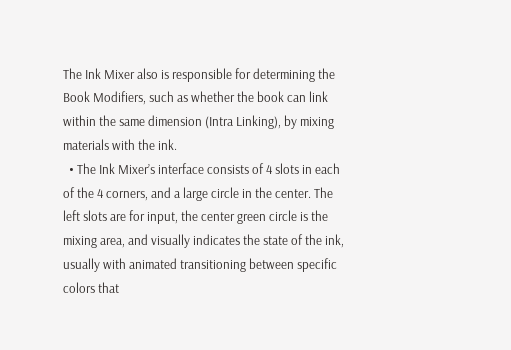The Ink Mixer also is responsible for determining the Book Modifiers, such as whether the book can link within the same dimension (Intra Linking), by mixing materials with the ink.
  • The Ink Mixer’s interface consists of 4 slots in each of the 4 corners, and a large circle in the center. The left slots are for input, the center green circle is the mixing area, and visually indicates the state of the ink, usually with animated transitioning between specific colors that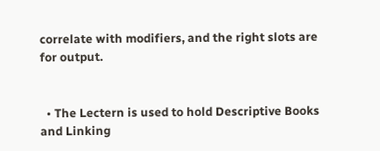correlate with modifiers, and the right slots are for output.


  • The Lectern is used to hold Descriptive Books and Linking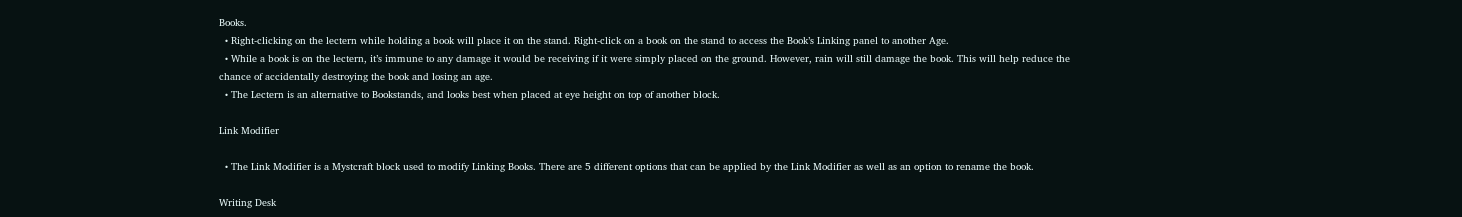Books.
  • Right-clicking on the lectern while holding a book will place it on the stand. Right-click on a book on the stand to access the Book’s Linking panel to another Age.
  • While a book is on the lectern, it’s immune to any damage it would be receiving if it were simply placed on the ground. However, rain will still damage the book. This will help reduce the chance of accidentally destroying the book and losing an age.
  • The Lectern is an alternative to Bookstands, and looks best when placed at eye height on top of another block.

Link Modifier

  • The Link Modifier is a Mystcraft block used to modify Linking Books. There are 5 different options that can be applied by the Link Modifier as well as an option to rename the book.

Writing Desk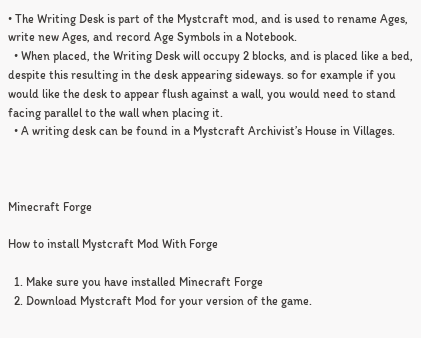• The Writing Desk is part of the Mystcraft mod, and is used to rename Ages, write new Ages, and record Age Symbols in a Notebook.
  • When placed, the Writing Desk will occupy 2 blocks, and is placed like a bed, despite this resulting in the desk appearing sideways. so for example if you would like the desk to appear flush against a wall, you would need to stand facing parallel to the wall when placing it.
  • A writing desk can be found in a Mystcraft Archivist’s House in Villages.



Minecraft Forge

How to install Mystcraft Mod With Forge

  1. Make sure you have installed Minecraft Forge
  2. Download Mystcraft Mod for your version of the game.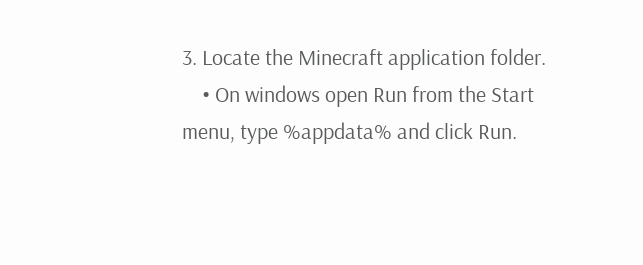3. Locate the Minecraft application folder.
    • On windows open Run from the Start menu, type %appdata% and click Run.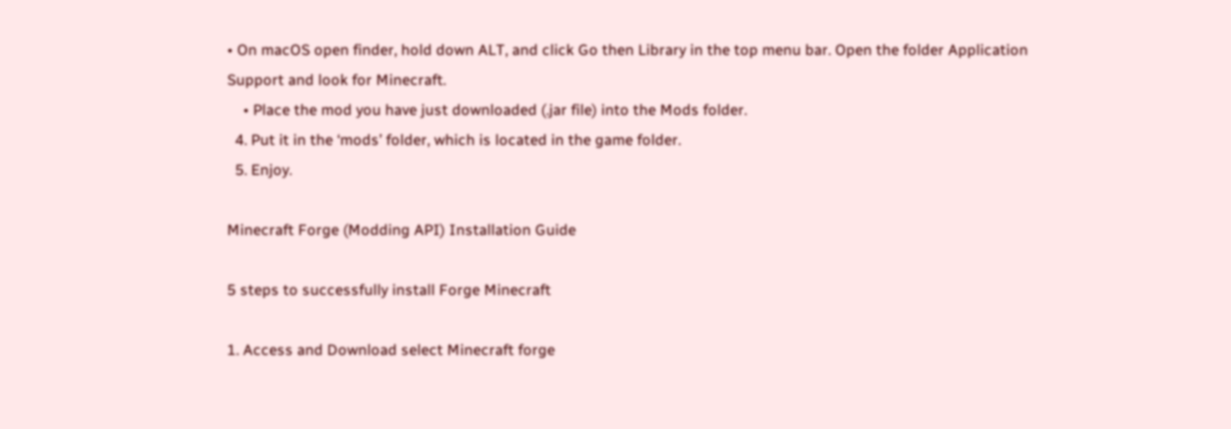• On macOS open finder, hold down ALT, and click Go then Library in the top menu bar. Open the folder Application Support and look for Minecraft.
    • Place the mod you have just downloaded (.jar file) into the Mods folder.
  4. Put it in the ‘mods’ folder, which is located in the game folder.
  5. Enjoy.

Minecraft Forge (Modding API) Installation Guide

5 steps to successfully install Forge Minecraft

1. Access and Download select Minecraft forge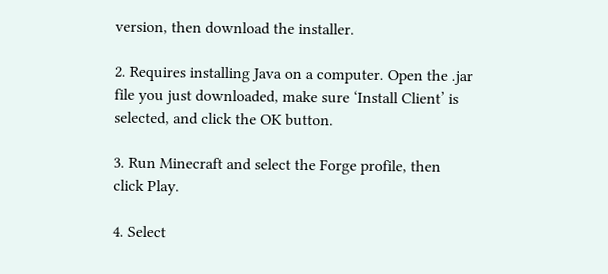version, then download the installer.

2. Requires installing Java on a computer. Open the .jar file you just downloaded, make sure ‘Install Client’ is selected, and click the OK button.

3. Run Minecraft and select the Forge profile, then click Play.

4. Select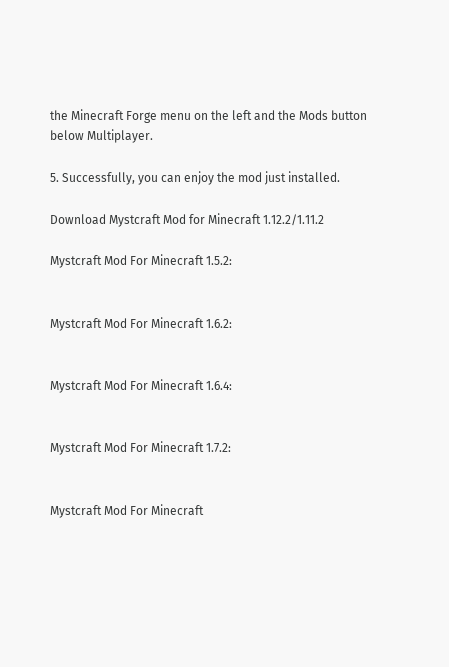the Minecraft Forge menu on the left and the Mods button below Multiplayer.

5. Successfully, you can enjoy the mod just installed.

Download Mystcraft Mod for Minecraft 1.12.2/1.11.2

Mystcraft Mod For Minecraft 1.5.2:


Mystcraft Mod For Minecraft 1.6.2:


Mystcraft Mod For Minecraft 1.6.4:


Mystcraft Mod For Minecraft 1.7.2:


Mystcraft Mod For Minecraft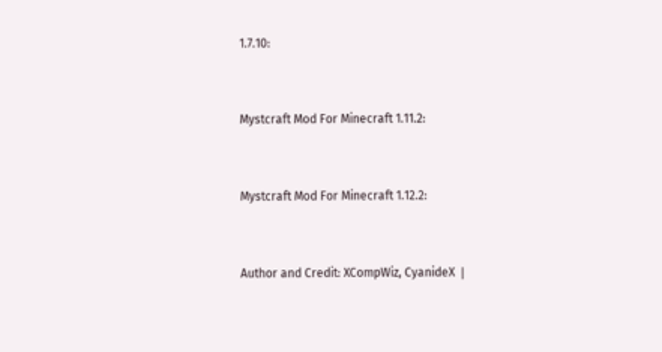1.7.10:


Mystcraft Mod For Minecraft 1.11.2:


Mystcraft Mod For Minecraft 1.12.2:


Author and Credit: XCompWiz, CyanideX ❘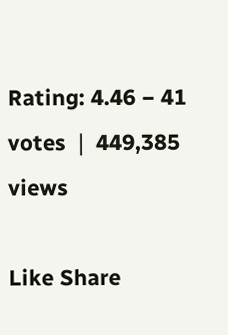Rating: 4.46 − 41 votes ❘ 449,385 views

Like Share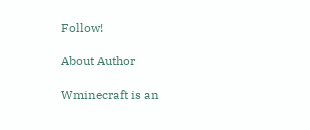Follow!

About Author

Wminecraft is an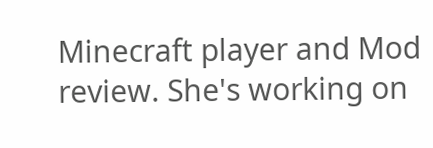Minecraft player and Mod review. She's working on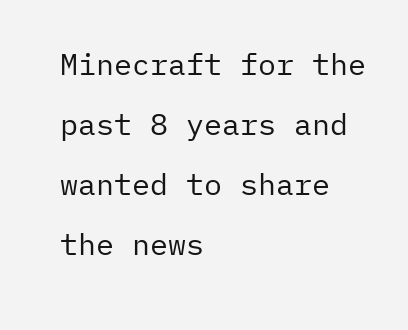Minecraft for the past 8 years and wanted to share the news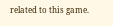related to this game.